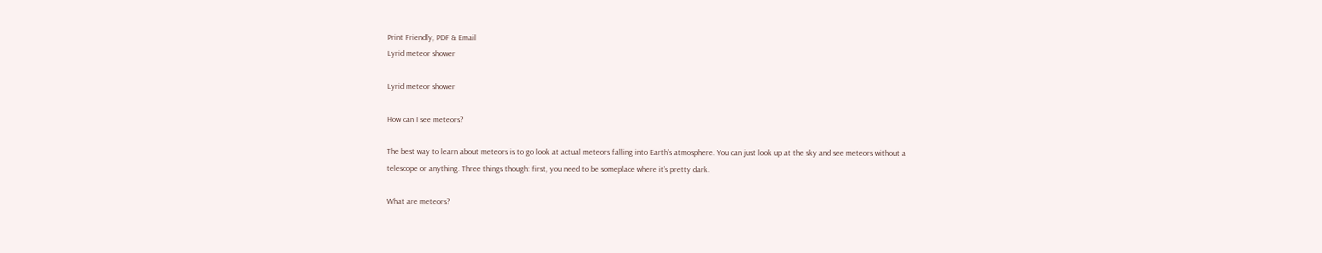Print Friendly, PDF & Email
Lyrid meteor shower

Lyrid meteor shower

How can I see meteors?

The best way to learn about meteors is to go look at actual meteors falling into Earth’s atmosphere. You can just look up at the sky and see meteors without a telescope or anything. Three things though: first, you need to be someplace where it’s pretty dark.

What are meteors?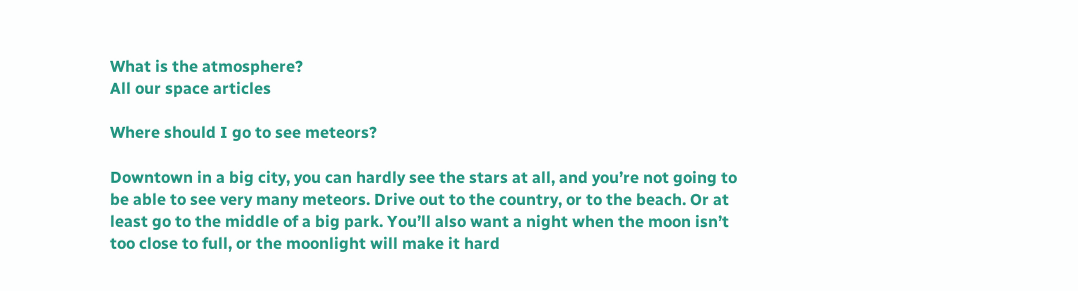What is the atmosphere?
All our space articles

Where should I go to see meteors?

Downtown in a big city, you can hardly see the stars at all, and you’re not going to be able to see very many meteors. Drive out to the country, or to the beach. Or at least go to the middle of a big park. You’ll also want a night when the moon isn’t too close to full, or the moonlight will make it hard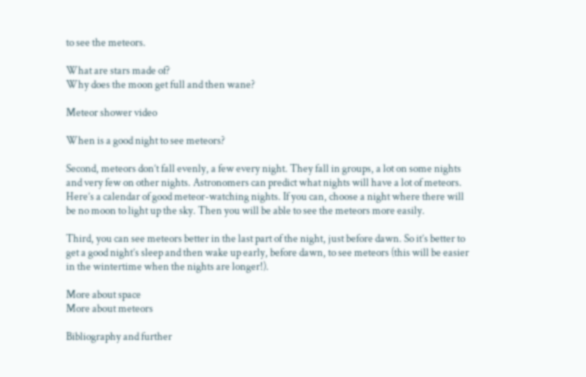to see the meteors.

What are stars made of?
Why does the moon get full and then wane?

Meteor shower video

When is a good night to see meteors?

Second, meteors don’t fall evenly, a few every night. They fall in groups, a lot on some nights and very few on other nights. Astronomers can predict what nights will have a lot of meteors. Here’s a calendar of good meteor-watching nights. If you can, choose a night where there will be no moon to light up the sky. Then you will be able to see the meteors more easily.

Third, you can see meteors better in the last part of the night, just before dawn. So it’s better to get a good night’s sleep and then wake up early, before dawn, to see meteors (this will be easier in the wintertime when the nights are longer!).

More about space
More about meteors

Bibliography and further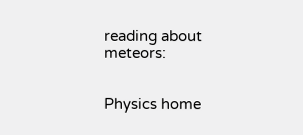reading about meteors:


Physics home